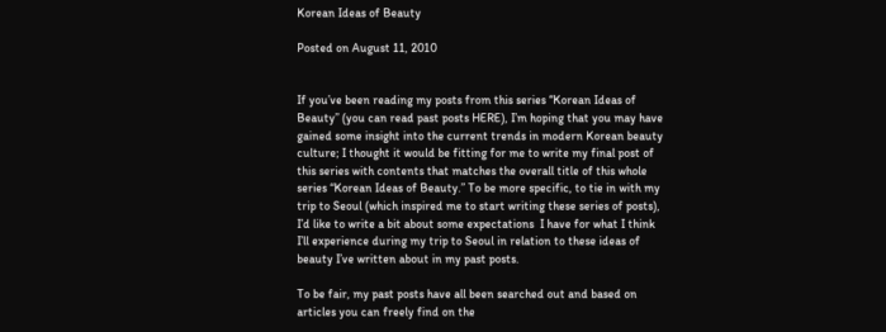Korean Ideas of Beauty

Posted on August 11, 2010


If you’ve been reading my posts from this series “Korean Ideas of Beauty” (you can read past posts HERE), I’m hoping that you may have gained some insight into the current trends in modern Korean beauty culture; I thought it would be fitting for me to write my final post of this series with contents that matches the overall title of this whole series “Korean Ideas of Beauty.” To be more specific, to tie in with my trip to Seoul (which inspired me to start writing these series of posts), I’d like to write a bit about some expectations  I have for what I think I’ll experience during my trip to Seoul in relation to these ideas of beauty I’ve written about in my past posts.

To be fair, my past posts have all been searched out and based on articles you can freely find on the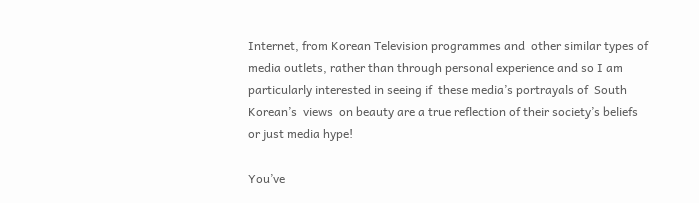Internet, from Korean Television programmes and  other similar types of  media outlets, rather than through personal experience and so I am particularly interested in seeing if  these media’s portrayals of  South Korean’s  views  on beauty are a true reflection of their society’s beliefs or just media hype!

You’ve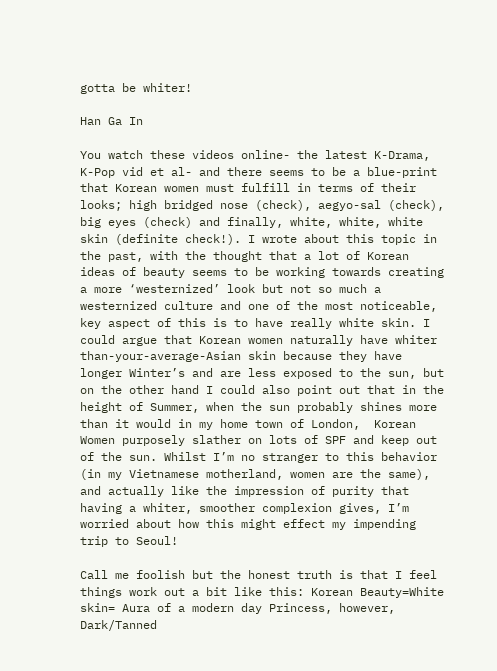gotta be whiter!

Han Ga In

You watch these videos online- the latest K-Drama, K-Pop vid et al- and there seems to be a blue-print that Korean women must fulfill in terms of their looks; high bridged nose (check), aegyo-sal (check), big eyes (check) and finally, white, white, white skin (definite check!). I wrote about this topic in the past, with the thought that a lot of Korean ideas of beauty seems to be working towards creating a more ‘westernized’ look but not so much a westernized culture and one of the most noticeable, key aspect of this is to have really white skin. I could argue that Korean women naturally have whiter than-your-average-Asian skin because they have longer Winter’s and are less exposed to the sun, but on the other hand I could also point out that in the height of Summer, when the sun probably shines more than it would in my home town of London,  Korean Women purposely slather on lots of SPF and keep out of the sun. Whilst I’m no stranger to this behavior (in my Vietnamese motherland, women are the same), and actually like the impression of purity that having a whiter, smoother complexion gives, I’m worried about how this might effect my impending trip to Seoul!

Call me foolish but the honest truth is that I feel things work out a bit like this: Korean Beauty=White skin= Aura of a modern day Princess, however, Dark/Tanned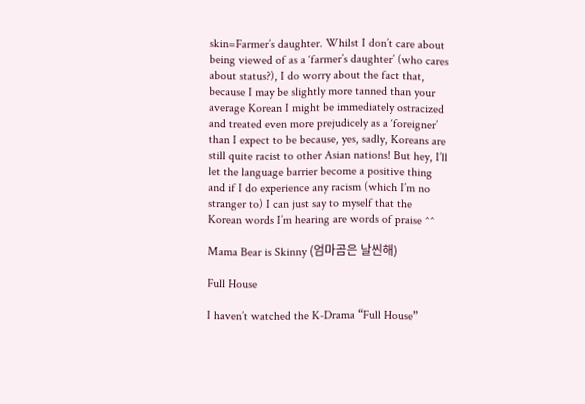skin=Farmer’s daughter. Whilst I don’t care about being viewed of as a ‘farmer’s daughter’ (who cares about status?), I do worry about the fact that, because I may be slightly more tanned than your average Korean I might be immediately ostracized  and treated even more prejudicely as a ‘foreigner’ than I expect to be because, yes, sadly, Koreans are still quite racist to other Asian nations! But hey, I’ll let the language barrier become a positive thing and if I do experience any racism (which I’m no stranger to) I can just say to myself that the Korean words I’m hearing are words of praise ^^

Mama Bear is Skinny (엄마곰은 날씬해)

Full House

I haven’t watched the K-Drama “Full House”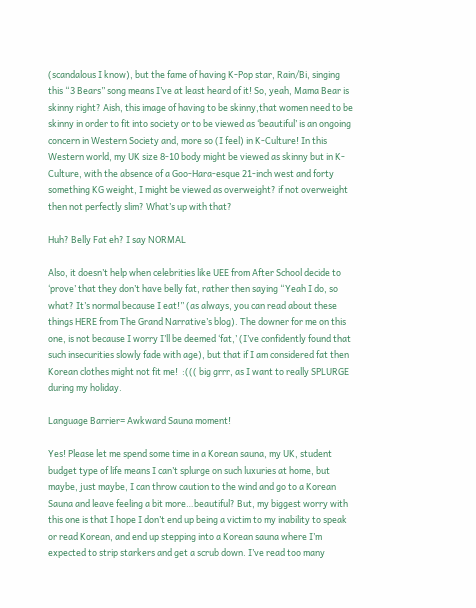(scandalous I know), but the fame of having K-Pop star, Rain/Bi, singing this “3 Bears” song means I’ve at least heard of it! So, yeah, Mama Bear is skinny right? Aish, this image of having to be skinny,that women need to be skinny in order to fit into society or to be viewed as ‘beautiful’ is an ongoing concern in Western Society and, more so (I feel) in K-Culture! In this Western world, my UK size 8-10 body might be viewed as skinny but in K-Culture, with the absence of a Goo-Hara-esque 21-inch west and forty something KG weight, I might be viewed as overweight? if not overweight then not perfectly slim? What’s up with that?

Huh? Belly Fat eh? I say NORMAL

Also, it doesn’t help when celebrities like UEE from After School decide to ‘prove’ that they don’t have belly fat, rather then saying “Yeah I do, so what? It’s normal because I eat!” (as always, you can read about these things HERE from The Grand Narrative’s blog). The downer for me on this one, is not because I worry I’ll be deemed ‘fat,’ (I’ve confidently found that such insecurities slowly fade with age), but that if I am considered fat then Korean clothes might not fit me!  :((( big grrr, as I want to really SPLURGE during my holiday.

Language Barrier= Awkward Sauna moment!

Yes! Please let me spend some time in a Korean sauna, my UK, student budget type of life means I can’t splurge on such luxuries at home, but maybe, just maybe, I can throw caution to the wind and go to a Korean Sauna and leave feeling a bit more…beautiful? But, my biggest worry with this one is that I hope I don’t end up being a victim to my inability to speak or read Korean, and end up stepping into a Korean sauna where I’m expected to strip starkers and get a scrub down. I’ve read too many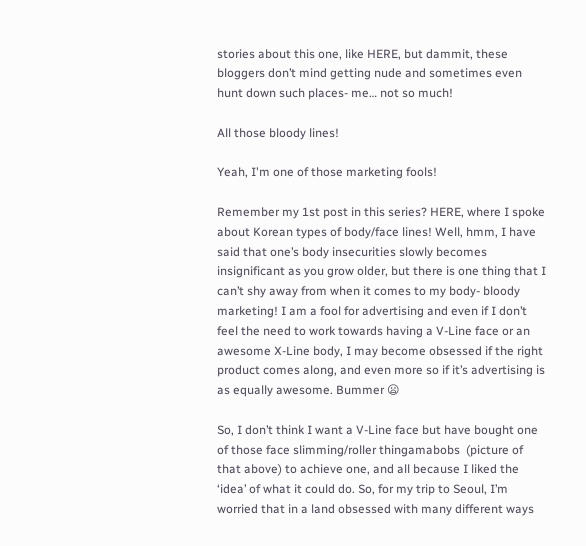stories about this one, like HERE, but dammit, these bloggers don’t mind getting nude and sometimes even hunt down such places- me… not so much!

All those bloody lines!

Yeah, I'm one of those marketing fools!

Remember my 1st post in this series? HERE, where I spoke about Korean types of body/face lines! Well, hmm, I have said that one’s body insecurities slowly becomes insignificant as you grow older, but there is one thing that I can’t shy away from when it comes to my body- bloody marketing! I am a fool for advertising and even if I don’t feel the need to work towards having a V-Line face or an awesome X-Line body, I may become obsessed if the right product comes along, and even more so if it’s advertising is as equally awesome. Bummer 😦

So, I don’t think I want a V-Line face but have bought one of those face slimming/roller thingamabobs  (picture of that above) to achieve one, and all because I liked the ‘idea’ of what it could do. So, for my trip to Seoul, I’m worried that in a land obsessed with many different ways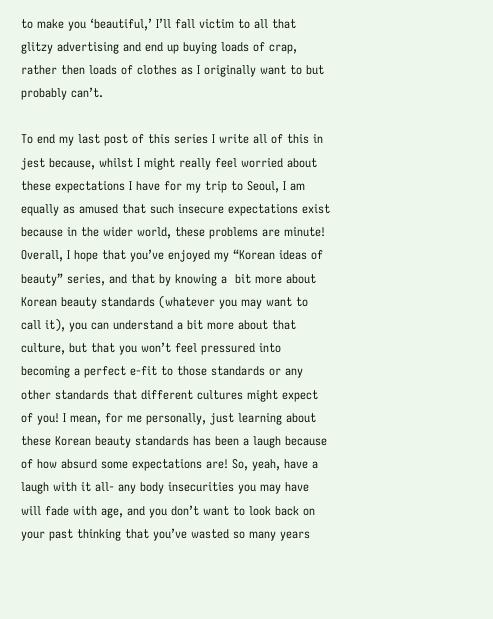to make you ‘beautiful,’ I’ll fall victim to all that glitzy advertising and end up buying loads of crap, rather then loads of clothes as I originally want to but probably can’t.

To end my last post of this series I write all of this in jest because, whilst I might really feel worried about these expectations I have for my trip to Seoul, I am equally as amused that such insecure expectations exist because in the wider world, these problems are minute! Overall, I hope that you’ve enjoyed my “Korean ideas of beauty” series, and that by knowing a  bit more about Korean beauty standards (whatever you may want to call it), you can understand a bit more about that culture, but that you won’t feel pressured into becoming a perfect e-fit to those standards or any other standards that different cultures might expect of you! I mean, for me personally, just learning about these Korean beauty standards has been a laugh because of how absurd some expectations are! So, yeah, have a laugh with it all- any body insecurities you may have will fade with age, and you don’t want to look back on your past thinking that you’ve wasted so many years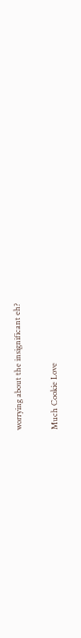worrying about the insignificant eh?

Much Cookie Love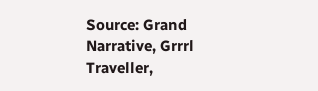Source: Grand Narrative, Grrrl Traveller,